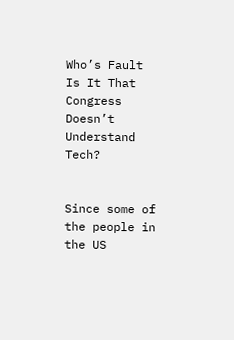Who’s Fault Is It That Congress Doesn’t Understand Tech?


Since some of the people in the US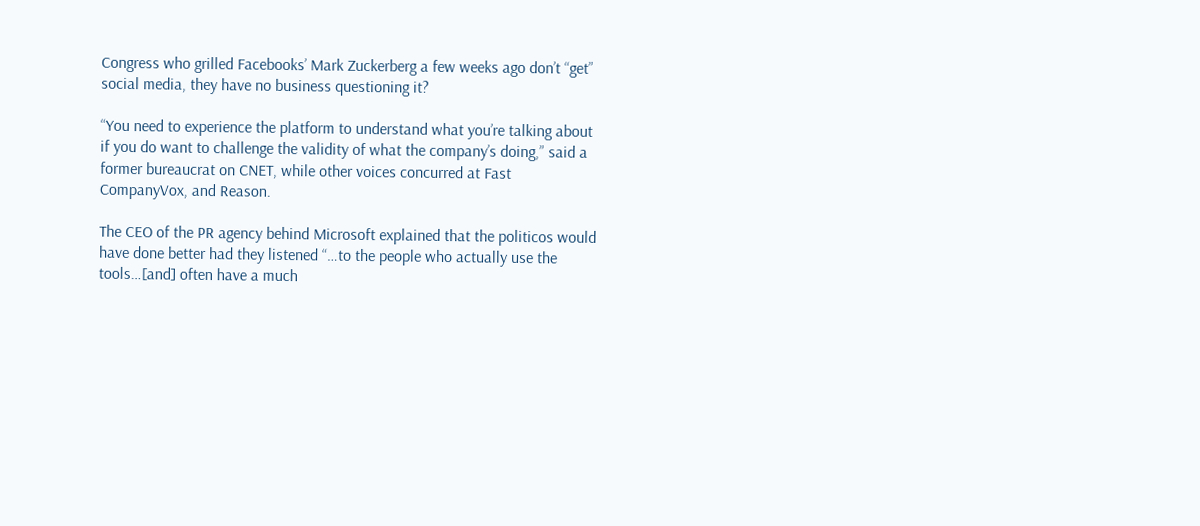Congress who grilled Facebooks’ Mark Zuckerberg a few weeks ago don’t “get” social media, they have no business questioning it?

“You need to experience the platform to understand what you’re talking about if you do want to challenge the validity of what the company’s doing,” said a former bureaucrat on CNET, while other voices concurred at Fast CompanyVox, and Reason.

The CEO of the PR agency behind Microsoft explained that the politicos would have done better had they listened “…to the people who actually use the tools…[and] often have a much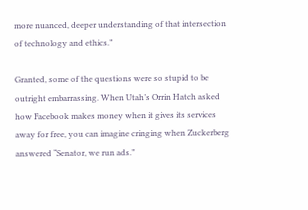more nuanced, deeper understanding of that intersection of technology and ethics.”

Granted, some of the questions were so stupid to be outright embarrassing. When Utah’s Orrin Hatch asked how Facebook makes money when it gives its services away for free, you can imagine cringing when Zuckerberg answered “Senator, we run ads.”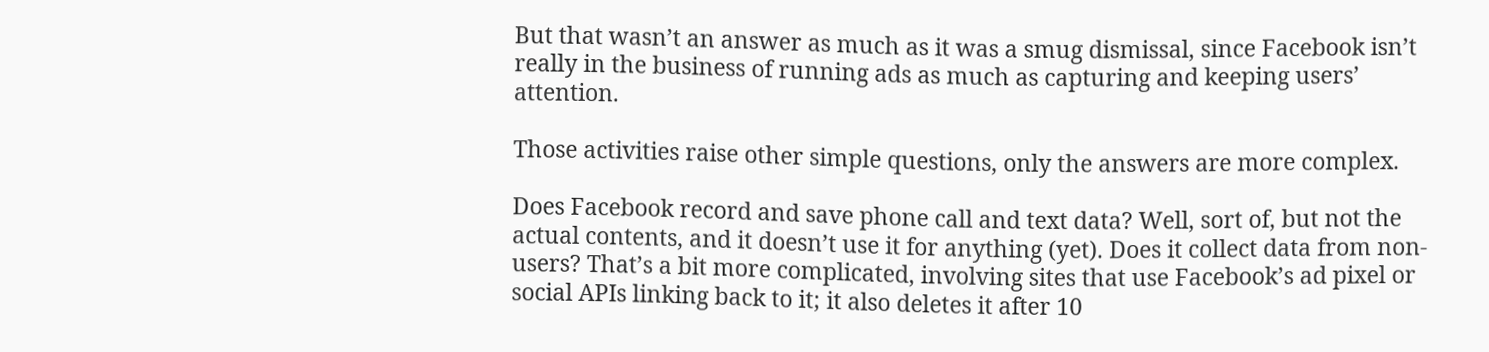But that wasn’t an answer as much as it was a smug dismissal, since Facebook isn’t really in the business of running ads as much as capturing and keeping users’ attention.

Those activities raise other simple questions, only the answers are more complex.

Does Facebook record and save phone call and text data? Well, sort of, but not the actual contents, and it doesn’t use it for anything (yet). Does it collect data from non-users? That’s a bit more complicated, involving sites that use Facebook’s ad pixel or social APIs linking back to it; it also deletes it after 10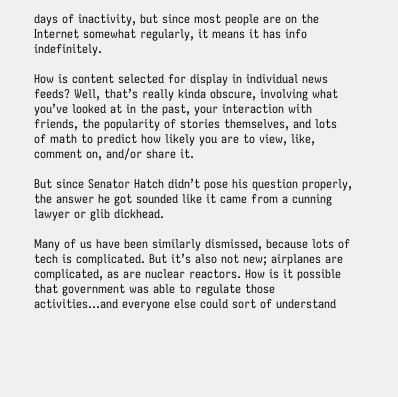days of inactivity, but since most people are on the Internet somewhat regularly, it means it has info indefinitely.

How is content selected for display in individual news feeds? Well, that’s really kinda obscure, involving what you’ve looked at in the past, your interaction with friends, the popularity of stories themselves, and lots of math to predict how likely you are to view, like, comment on, and/or share it.

But since Senator Hatch didn’t pose his question properly, the answer he got sounded like it came from a cunning lawyer or glib dickhead.

Many of us have been similarly dismissed, because lots of tech is complicated. But it’s also not new; airplanes are complicated, as are nuclear reactors. How is it possible that government was able to regulate those activities…and everyone else could sort of understand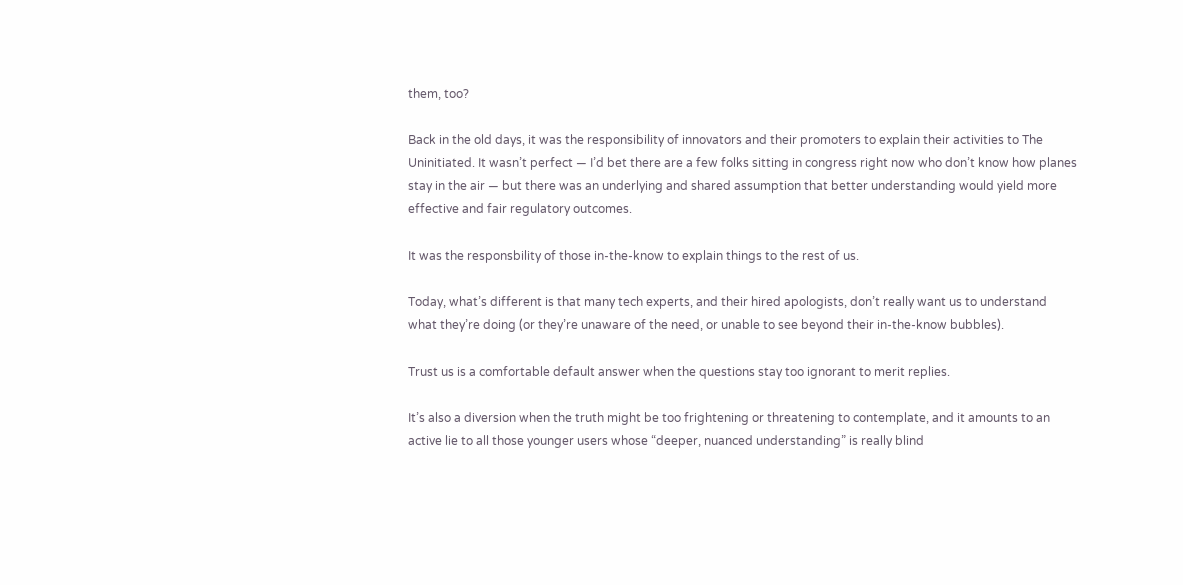them, too?

Back in the old days, it was the responsibility of innovators and their promoters to explain their activities to The Uninitiated. It wasn’t perfect — I’d bet there are a few folks sitting in congress right now who don’t know how planes stay in the air — but there was an underlying and shared assumption that better understanding would yield more effective and fair regulatory outcomes.

It was the responsbility of those in-the-know to explain things to the rest of us.

Today, what’s different is that many tech experts, and their hired apologists, don’t really want us to understand what they’re doing (or they’re unaware of the need, or unable to see beyond their in-the-know bubbles).

Trust us is a comfortable default answer when the questions stay too ignorant to merit replies.

It’s also a diversion when the truth might be too frightening or threatening to contemplate, and it amounts to an active lie to all those younger users whose “deeper, nuanced understanding” is really blind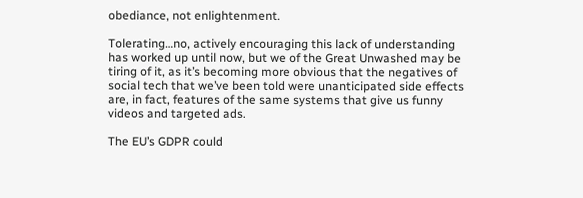obediance, not enlightenment.

Tolerating…no, actively encouraging this lack of understanding has worked up until now, but we of the Great Unwashed may be tiring of it, as it’s becoming more obvious that the negatives of social tech that we’ve been told were unanticipated side effects are, in fact, features of the same systems that give us funny videos and targeted ads.

The EU’s GDPR could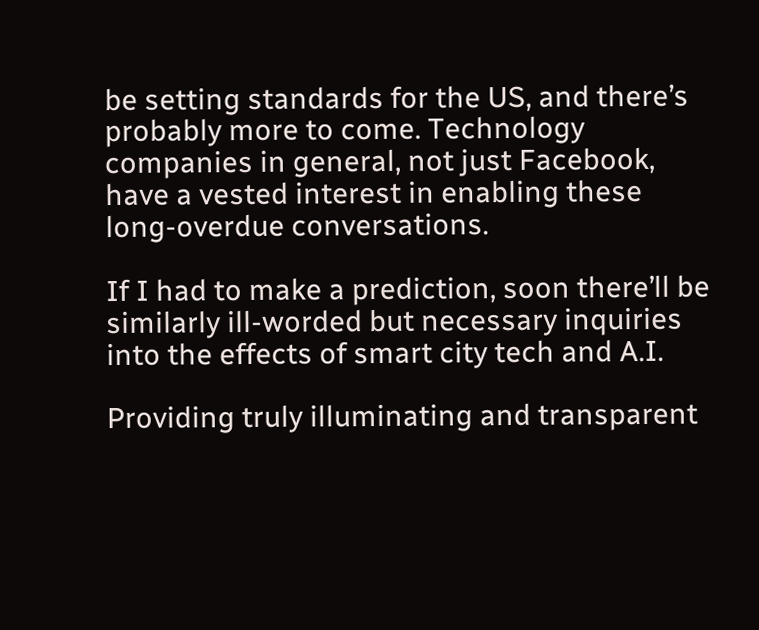be setting standards for the US, and there’s probably more to come. Technology companies in general, not just Facebook, have a vested interest in enabling these long-overdue conversations.

If I had to make a prediction, soon there’ll be similarly ill-worded but necessary inquiries into the effects of smart city tech and A.I.

Providing truly illuminating and transparent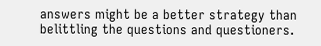answers might be a better strategy than belittling the questions and questioners.